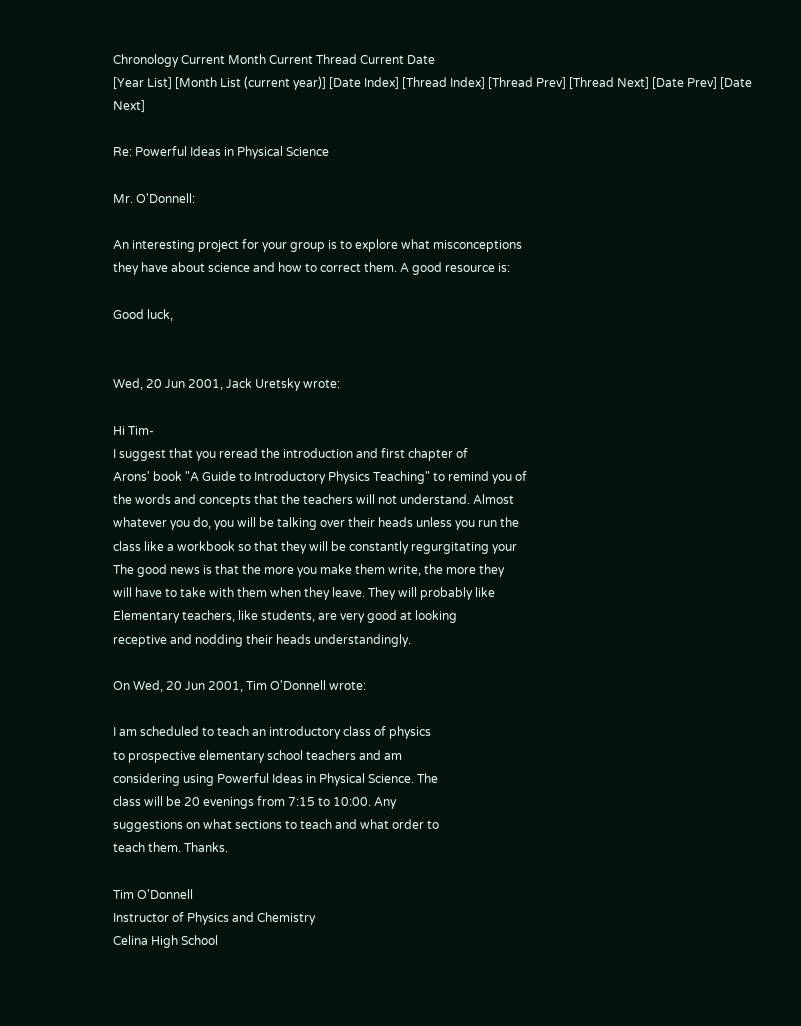Chronology Current Month Current Thread Current Date
[Year List] [Month List (current year)] [Date Index] [Thread Index] [Thread Prev] [Thread Next] [Date Prev] [Date Next]

Re: Powerful Ideas in Physical Science

Mr. O'Donnell:

An interesting project for your group is to explore what misconceptions
they have about science and how to correct them. A good resource is:

Good luck,


Wed, 20 Jun 2001, Jack Uretsky wrote:

Hi Tim-
I suggest that you reread the introduction and first chapter of
Arons' book "A Guide to Introductory Physics Teaching" to remind you of
the words and concepts that the teachers will not understand. Almost
whatever you do, you will be talking over their heads unless you run the
class like a workbook so that they will be constantly regurgitating your
The good news is that the more you make them write, the more they
will have to take with them when they leave. They will probably like
Elementary teachers, like students, are very good at looking
receptive and nodding their heads understandingly.

On Wed, 20 Jun 2001, Tim O'Donnell wrote:

I am scheduled to teach an introductory class of physics
to prospective elementary school teachers and am
considering using Powerful Ideas in Physical Science. The
class will be 20 evenings from 7:15 to 10:00. Any
suggestions on what sections to teach and what order to
teach them. Thanks.

Tim O'Donnell
Instructor of Physics and Chemistry
Celina High School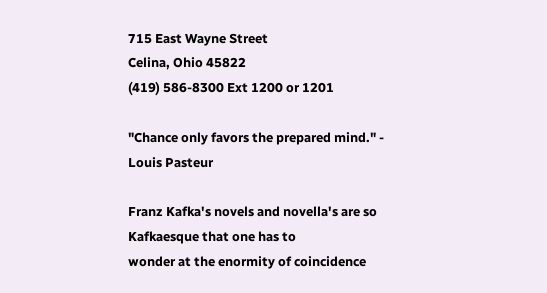715 East Wayne Street
Celina, Ohio 45822
(419) 586-8300 Ext 1200 or 1201

"Chance only favors the prepared mind." - Louis Pasteur

Franz Kafka's novels and novella's are so Kafkaesque that one has to
wonder at the enormity of coincidence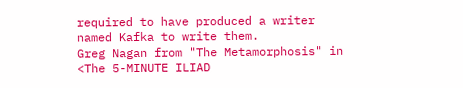required to have produced a writer
named Kafka to write them.
Greg Nagan from "The Metamorphosis" in
<The 5-MINUTE ILIAD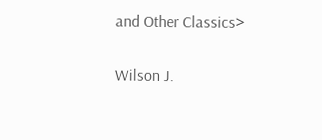and Other Classics>

Wilson J.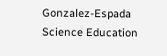Gonzalez-Espada
Science Education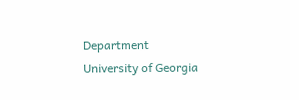Department
University of Georgia